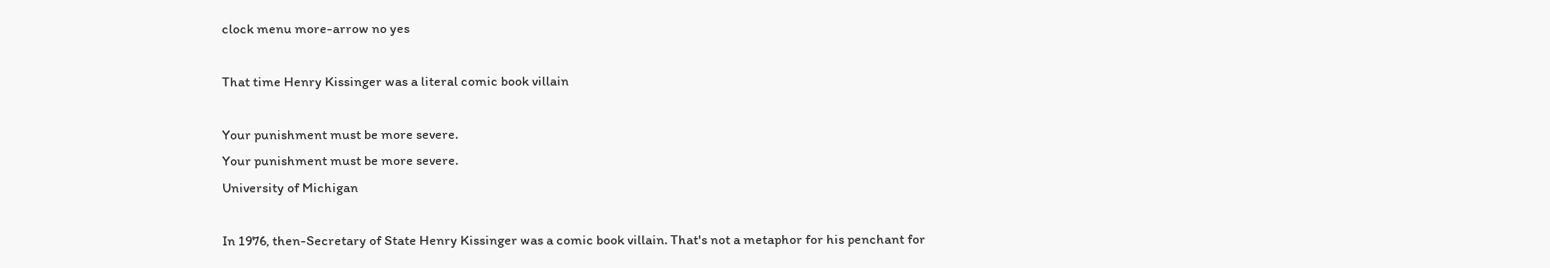clock menu more-arrow no yes

That time Henry Kissinger was a literal comic book villain

Your punishment must be more severe.
Your punishment must be more severe.
University of Michigan

In 1976, then-Secretary of State Henry Kissinger was a comic book villain. That's not a metaphor for his penchant for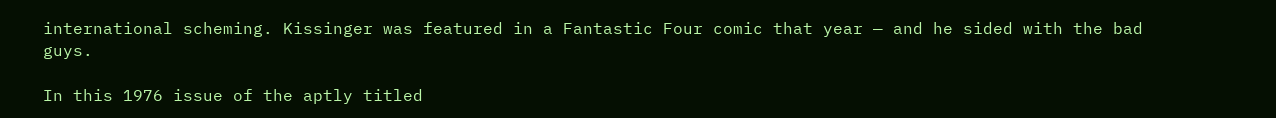international scheming. Kissinger was featured in a Fantastic Four comic that year — and he sided with the bad guys.

In this 1976 issue of the aptly titled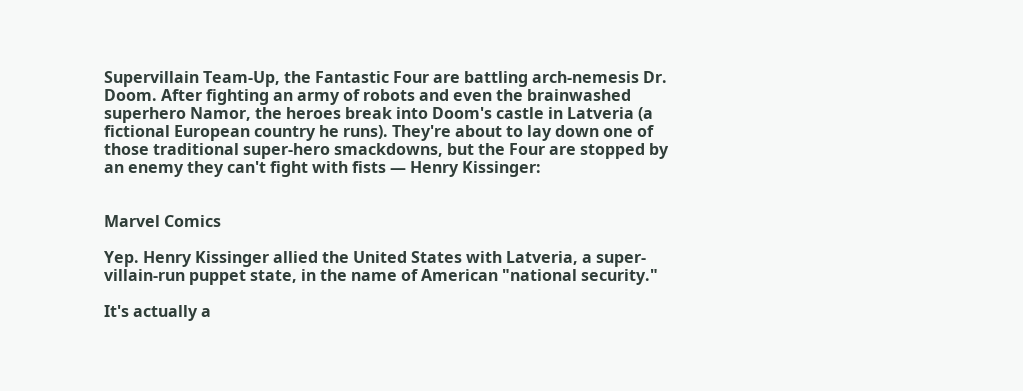Supervillain Team-Up, the Fantastic Four are battling arch-nemesis Dr. Doom. After fighting an army of robots and even the brainwashed superhero Namor, the heroes break into Doom's castle in Latveria (a fictional European country he runs). They're about to lay down one of those traditional super-hero smackdowns, but the Four are stopped by an enemy they can't fight with fists — Henry Kissinger:


Marvel Comics

Yep. Henry Kissinger allied the United States with Latveria, a super-villain-run puppet state, in the name of American "national security."

It's actually a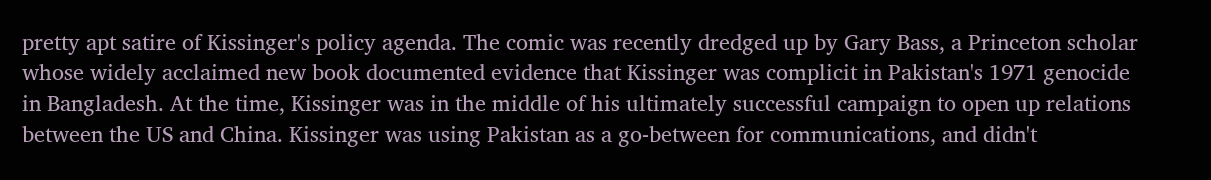pretty apt satire of Kissinger's policy agenda. The comic was recently dredged up by Gary Bass, a Princeton scholar whose widely acclaimed new book documented evidence that Kissinger was complicit in Pakistan's 1971 genocide in Bangladesh. At the time, Kissinger was in the middle of his ultimately successful campaign to open up relations between the US and China. Kissinger was using Pakistan as a go-between for communications, and didn't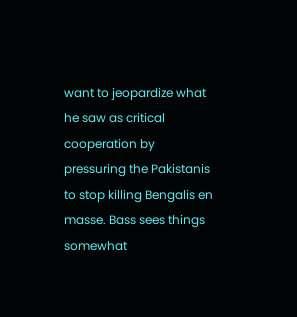want to jeopardize what he saw as critical cooperation by pressuring the Pakistanis to stop killing Bengalis en masse. Bass sees things somewhat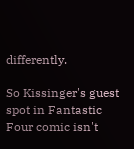differently.

So Kissinger's guest spot in Fantastic Four comic isn't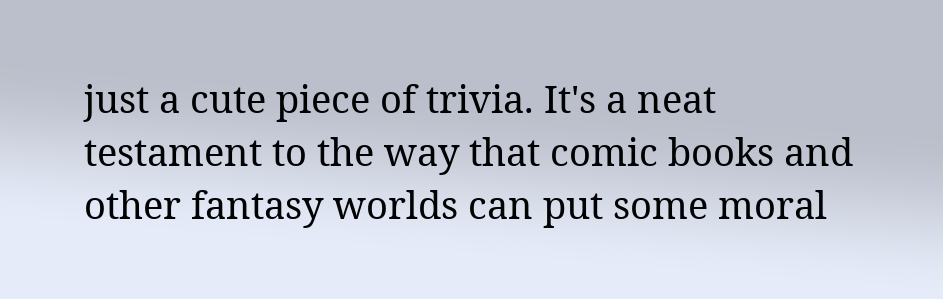just a cute piece of trivia. It's a neat testament to the way that comic books and other fantasy worlds can put some moral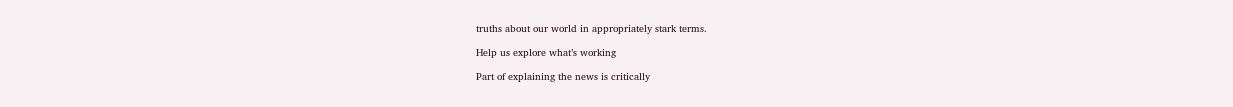truths about our world in appropriately stark terms.

Help us explore what’s working

Part of explaining the news is critically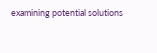examining potential solutions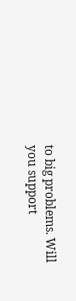to big problems. Will you support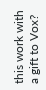this work with a gift to Vox?